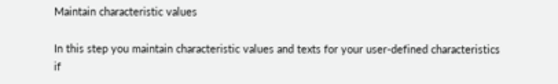Maintain characteristic values

In this step you maintain characteristic values and texts for your user-defined characteristics if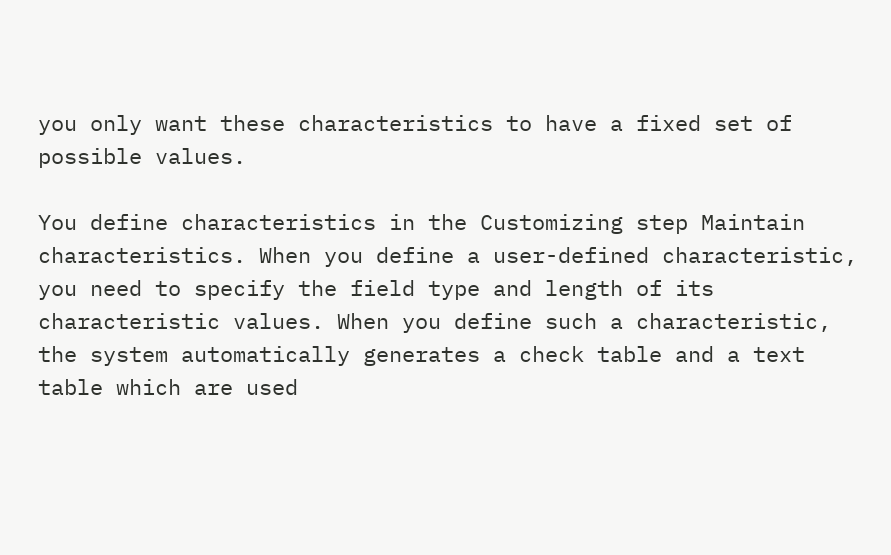you only want these characteristics to have a fixed set of possible values.

You define characteristics in the Customizing step Maintain characteristics. When you define a user-defined characteristic, you need to specify the field type and length of its characteristic values. When you define such a characteristic, the system automatically generates a check table and a text table which are used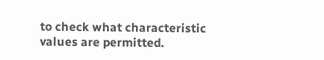to check what characteristic values are permitted.